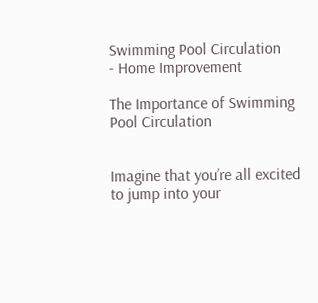Swimming Pool Circulation
- Home Improvement

The Importance of Swimming Pool Circulation


Imagine that you’re all excited to jump into your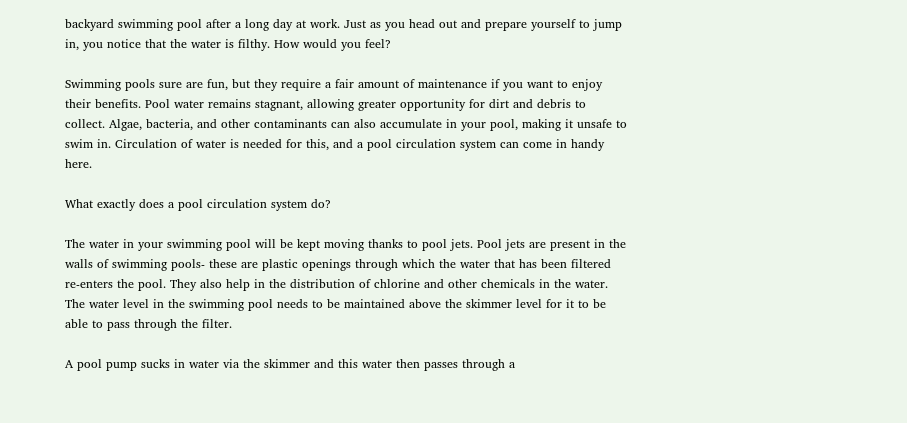backyard swimming pool after a long day at work. Just as you head out and prepare yourself to jump in, you notice that the water is filthy. How would you feel?

Swimming pools sure are fun, but they require a fair amount of maintenance if you want to enjoy their benefits. Pool water remains stagnant, allowing greater opportunity for dirt and debris to collect. Algae, bacteria, and other contaminants can also accumulate in your pool, making it unsafe to swim in. Circulation of water is needed for this, and a pool circulation system can come in handy here.

What exactly does a pool circulation system do?

The water in your swimming pool will be kept moving thanks to pool jets. Pool jets are present in the walls of swimming pools- these are plastic openings through which the water that has been filtered re-enters the pool. They also help in the distribution of chlorine and other chemicals in the water. The water level in the swimming pool needs to be maintained above the skimmer level for it to be able to pass through the filter.

A pool pump sucks in water via the skimmer and this water then passes through a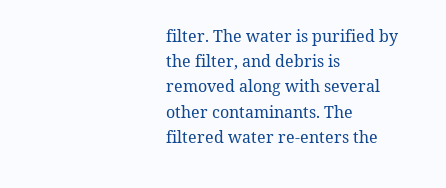filter. The water is purified by the filter, and debris is removed along with several other contaminants. The filtered water re-enters the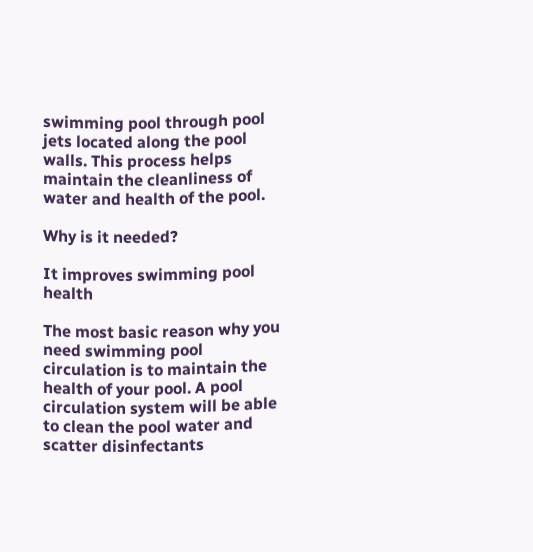swimming pool through pool jets located along the pool walls. This process helps maintain the cleanliness of water and health of the pool.

Why is it needed?

It improves swimming pool health

The most basic reason why you need swimming pool circulation is to maintain the health of your pool. A pool circulation system will be able to clean the pool water and scatter disinfectants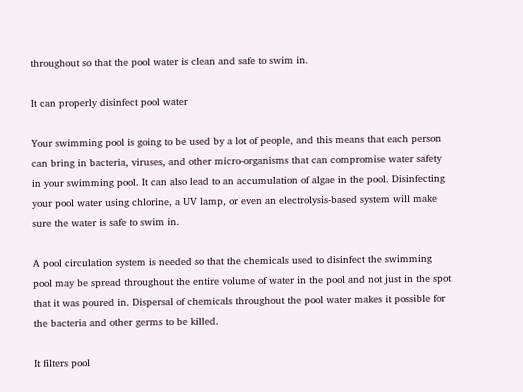throughout so that the pool water is clean and safe to swim in.

It can properly disinfect pool water

Your swimming pool is going to be used by a lot of people, and this means that each person can bring in bacteria, viruses, and other micro-organisms that can compromise water safety in your swimming pool. It can also lead to an accumulation of algae in the pool. Disinfecting your pool water using chlorine, a UV lamp, or even an electrolysis-based system will make sure the water is safe to swim in.

A pool circulation system is needed so that the chemicals used to disinfect the swimming pool may be spread throughout the entire volume of water in the pool and not just in the spot that it was poured in. Dispersal of chemicals throughout the pool water makes it possible for the bacteria and other germs to be killed.

It filters pool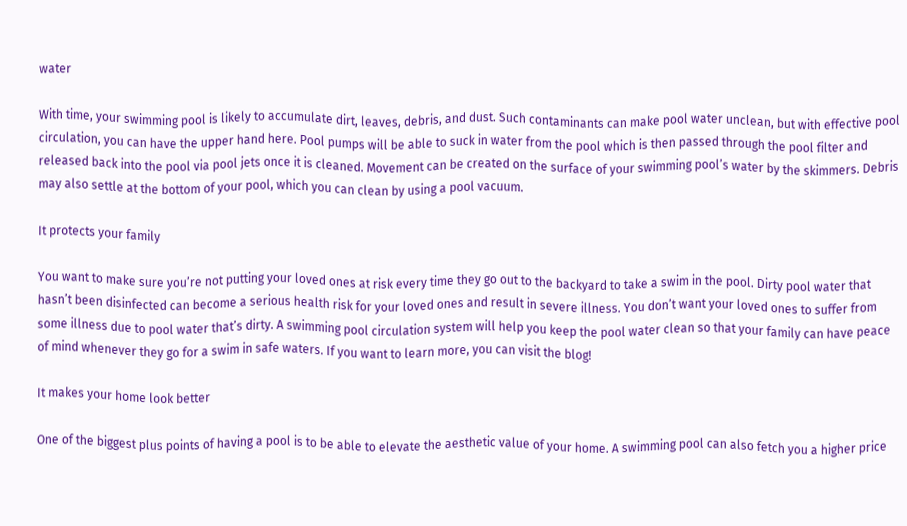water

With time, your swimming pool is likely to accumulate dirt, leaves, debris, and dust. Such contaminants can make pool water unclean, but with effective pool circulation, you can have the upper hand here. Pool pumps will be able to suck in water from the pool which is then passed through the pool filter and released back into the pool via pool jets once it is cleaned. Movement can be created on the surface of your swimming pool’s water by the skimmers. Debris may also settle at the bottom of your pool, which you can clean by using a pool vacuum.

It protects your family

You want to make sure you’re not putting your loved ones at risk every time they go out to the backyard to take a swim in the pool. Dirty pool water that hasn’t been disinfected can become a serious health risk for your loved ones and result in severe illness. You don’t want your loved ones to suffer from some illness due to pool water that’s dirty. A swimming pool circulation system will help you keep the pool water clean so that your family can have peace of mind whenever they go for a swim in safe waters. If you want to learn more, you can visit the blog!

It makes your home look better

One of the biggest plus points of having a pool is to be able to elevate the aesthetic value of your home. A swimming pool can also fetch you a higher price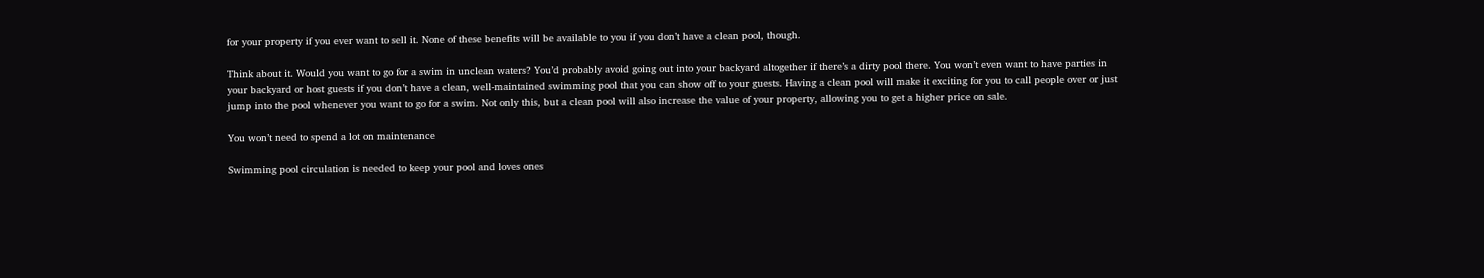for your property if you ever want to sell it. None of these benefits will be available to you if you don’t have a clean pool, though.

Think about it. Would you want to go for a swim in unclean waters? You’d probably avoid going out into your backyard altogether if there’s a dirty pool there. You won’t even want to have parties in your backyard or host guests if you don’t have a clean, well-maintained swimming pool that you can show off to your guests. Having a clean pool will make it exciting for you to call people over or just jump into the pool whenever you want to go for a swim. Not only this, but a clean pool will also increase the value of your property, allowing you to get a higher price on sale.

You won’t need to spend a lot on maintenance

Swimming pool circulation is needed to keep your pool and loves ones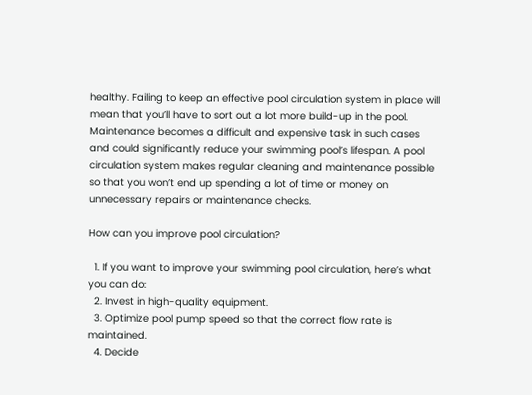healthy. Failing to keep an effective pool circulation system in place will mean that you’ll have to sort out a lot more build-up in the pool. Maintenance becomes a difficult and expensive task in such cases and could significantly reduce your swimming pool’s lifespan. A pool circulation system makes regular cleaning and maintenance possible so that you won’t end up spending a lot of time or money on unnecessary repairs or maintenance checks.

How can you improve pool circulation?

  1. If you want to improve your swimming pool circulation, here’s what you can do:
  2. Invest in high-quality equipment.
  3. Optimize pool pump speed so that the correct flow rate is maintained.
  4. Decide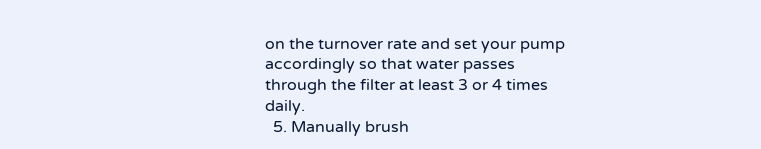on the turnover rate and set your pump accordingly so that water passes through the filter at least 3 or 4 times daily.
  5. Manually brush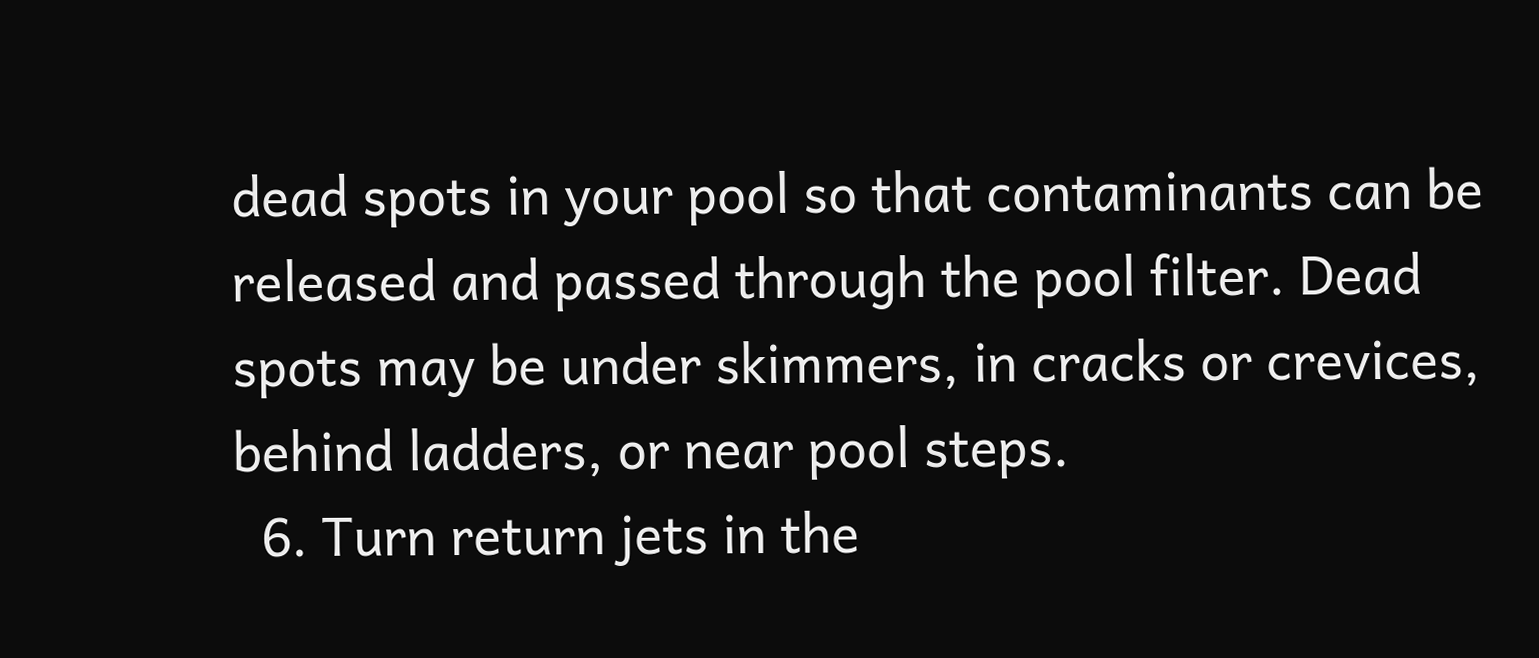dead spots in your pool so that contaminants can be released and passed through the pool filter. Dead spots may be under skimmers, in cracks or crevices, behind ladders, or near pool steps.
  6. Turn return jets in the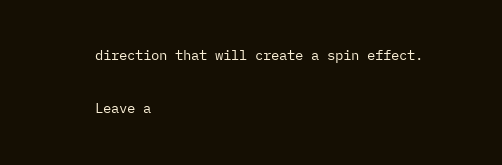direction that will create a spin effect.

Leave a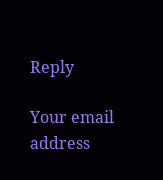Reply

Your email address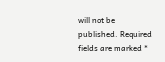will not be published. Required fields are marked *